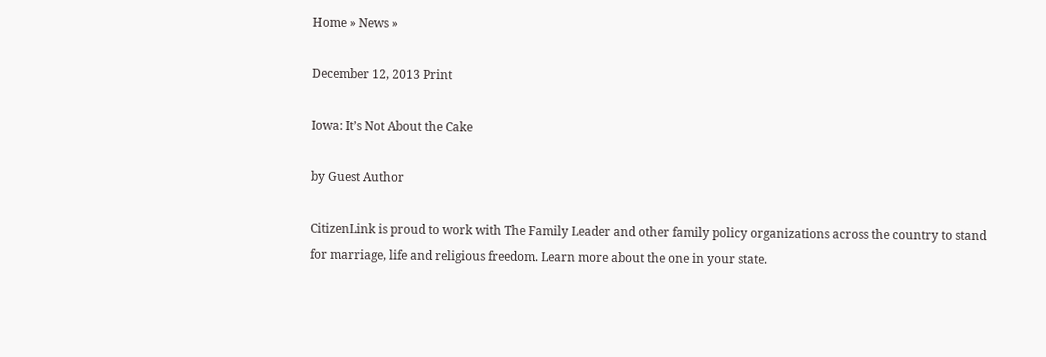Home » News »

December 12, 2013 Print

Iowa: It’s Not About the Cake

by Guest Author

CitizenLink is proud to work with The Family Leader and other family policy organizations across the country to stand for marriage, life and religious freedom. Learn more about the one in your state.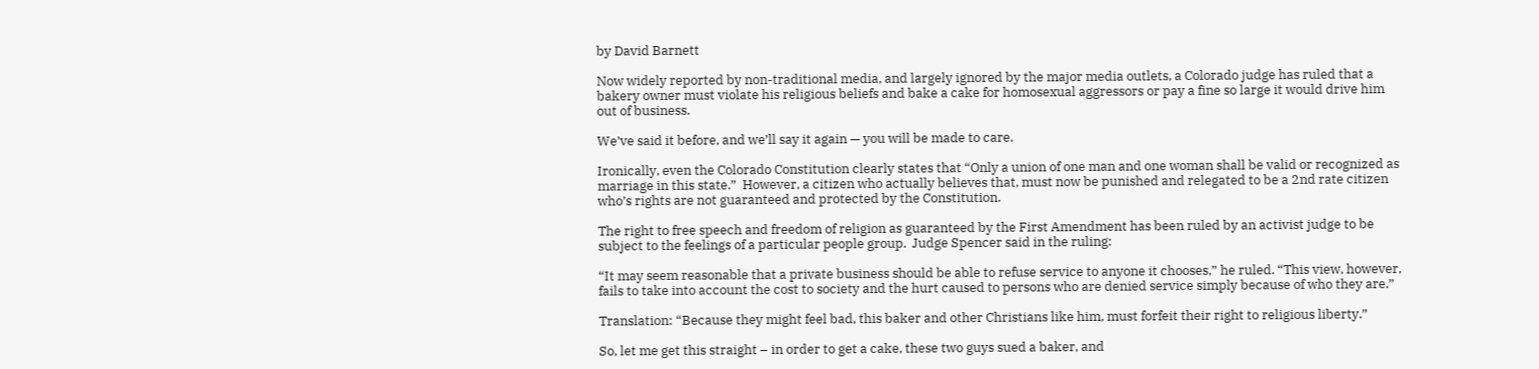by David Barnett

Now widely reported by non-traditional media, and largely ignored by the major media outlets, a Colorado judge has ruled that a bakery owner must violate his religious beliefs and bake a cake for homosexual aggressors or pay a fine so large it would drive him out of business.

We’ve said it before, and we’ll say it again — you will be made to care.

Ironically, even the Colorado Constitution clearly states that “Only a union of one man and one woman shall be valid or recognized as marriage in this state.”  However, a citizen who actually believes that, must now be punished and relegated to be a 2nd rate citizen who’s rights are not guaranteed and protected by the Constitution.

The right to free speech and freedom of religion as guaranteed by the First Amendment has been ruled by an activist judge to be subject to the feelings of a particular people group.  Judge Spencer said in the ruling:

“It may seem reasonable that a private business should be able to refuse service to anyone it chooses,” he ruled. “This view, however, fails to take into account the cost to society and the hurt caused to persons who are denied service simply because of who they are.”

Translation: “Because they might feel bad, this baker and other Christians like him, must forfeit their right to religious liberty.”

So, let me get this straight – in order to get a cake, these two guys sued a baker, and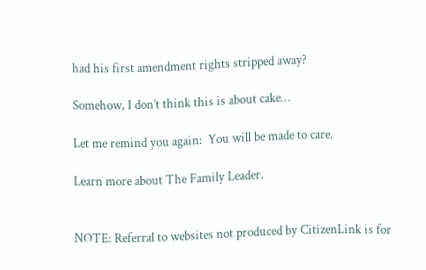had his first amendment rights stripped away?

Somehow, I don’t think this is about cake…

Let me remind you again:  You will be made to care.

Learn more about The Family Leader.


NOTE: Referral to websites not produced by CitizenLink is for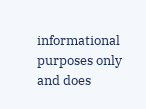informational purposes only and does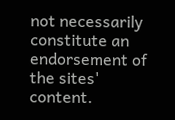not necessarily constitute an endorsement of the sites' content.